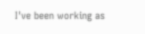I've been working as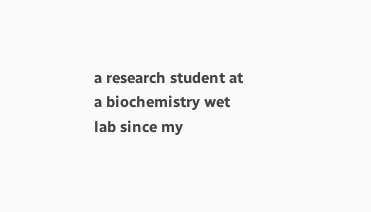a research student at a biochemistry wet lab since my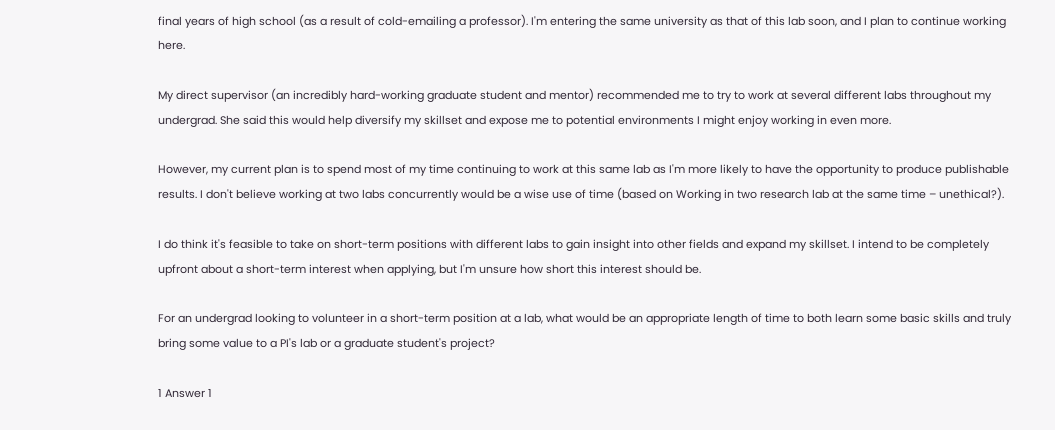final years of high school (as a result of cold-emailing a professor). I'm entering the same university as that of this lab soon, and I plan to continue working here.

My direct supervisor (an incredibly hard-working graduate student and mentor) recommended me to try to work at several different labs throughout my undergrad. She said this would help diversify my skillset and expose me to potential environments I might enjoy working in even more.

However, my current plan is to spend most of my time continuing to work at this same lab as I'm more likely to have the opportunity to produce publishable results. I don't believe working at two labs concurrently would be a wise use of time (based on Working in two research lab at the same time – unethical?).

I do think it's feasible to take on short-term positions with different labs to gain insight into other fields and expand my skillset. I intend to be completely upfront about a short-term interest when applying, but I'm unsure how short this interest should be.

For an undergrad looking to volunteer in a short-term position at a lab, what would be an appropriate length of time to both learn some basic skills and truly bring some value to a PI's lab or a graduate student's project?

1 Answer 1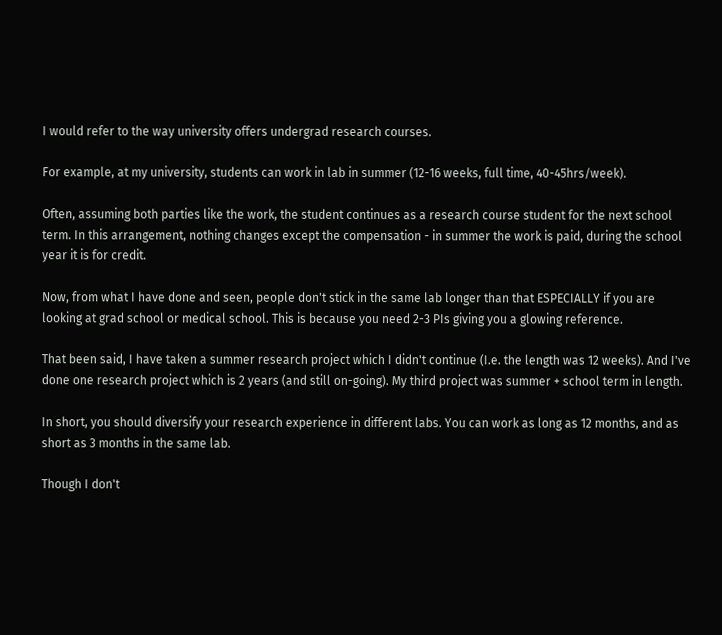I would refer to the way university offers undergrad research courses.

For example, at my university, students can work in lab in summer (12-16 weeks, full time, 40-45hrs/week).

Often, assuming both parties like the work, the student continues as a research course student for the next school term. In this arrangement, nothing changes except the compensation - in summer the work is paid, during the school year it is for credit.

Now, from what I have done and seen, people don't stick in the same lab longer than that ESPECIALLY if you are looking at grad school or medical school. This is because you need 2-3 PIs giving you a glowing reference.

That been said, I have taken a summer research project which I didn't continue (I.e. the length was 12 weeks). And I've done one research project which is 2 years (and still on-going). My third project was summer + school term in length.

In short, you should diversify your research experience in different labs. You can work as long as 12 months, and as short as 3 months in the same lab.

Though I don't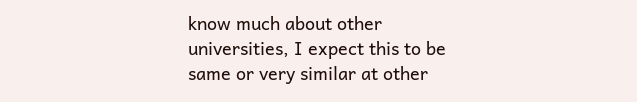know much about other universities, I expect this to be same or very similar at other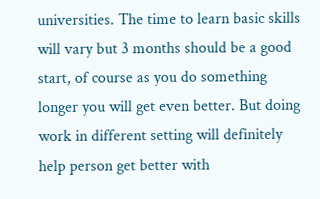universities. The time to learn basic skills will vary but 3 months should be a good start, of course as you do something longer you will get even better. But doing work in different setting will definitely help person get better with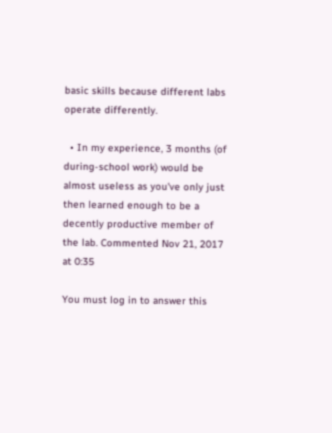basic skills because different labs operate differently.

  • In my experience, 3 months (of during-school work) would be almost useless as you've only just then learned enough to be a decently productive member of the lab. Commented Nov 21, 2017 at 0:35

You must log in to answer this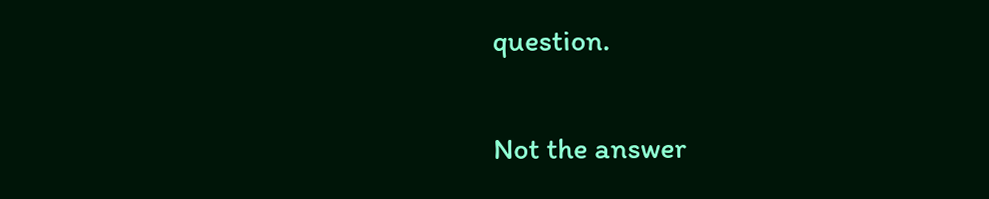question.

Not the answer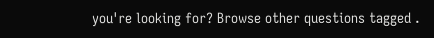you're looking for? Browse other questions tagged .